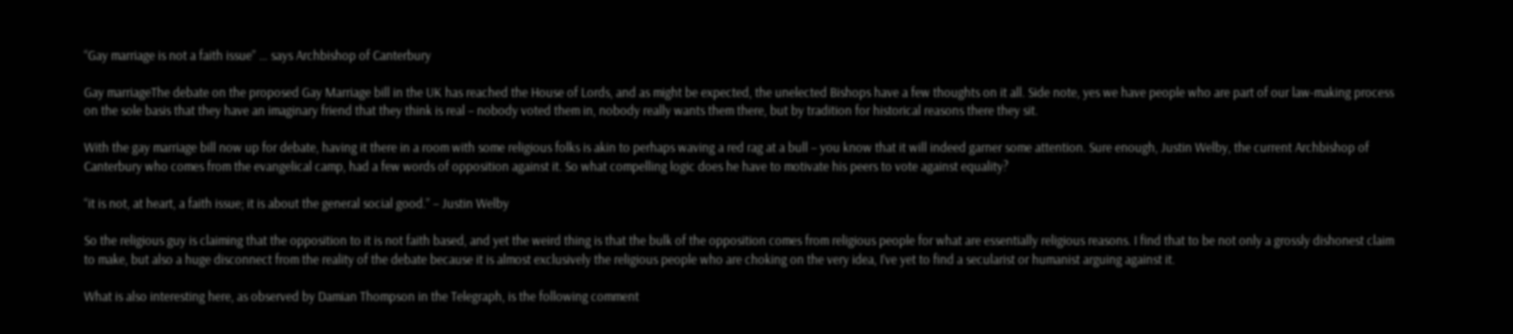“Gay marriage is not a faith issue” … says Archbishop of Canterbury

Gay marriageThe debate on the proposed Gay Marriage bill in the UK has reached the House of Lords, and as might be expected, the unelected Bishops have a few thoughts on it all. Side note, yes we have people who are part of our law-making process on the sole basis that they have an imaginary friend that they think is real – nobody voted them in, nobody really wants them there, but by tradition for historical reasons there they sit.

With the gay marriage bill now up for debate, having it there in a room with some religious folks is akin to perhaps waving a red rag at a bull – you know that it will indeed garner some attention. Sure enough, Justin Welby, the current Archbishop of Canterbury who comes from the evangelical camp, had a few words of opposition against it. So what compelling logic does he have to motivate his peers to vote against equality?

“it is not, at heart, a faith issue; it is about the general social good.” – Justin Welby

So the religious guy is claiming that the opposition to it is not faith based, and yet the weird thing is that the bulk of the opposition comes from religious people for what are essentially religious reasons. I find that to be not only a grossly dishonest claim to make, but also a huge disconnect from the reality of the debate because it is almost exclusively the religious people who are choking on the very idea, I’ve yet to find a secularist or humanist arguing against it.

What is also interesting here, as observed by Damian Thompson in the Telegraph, is the following comment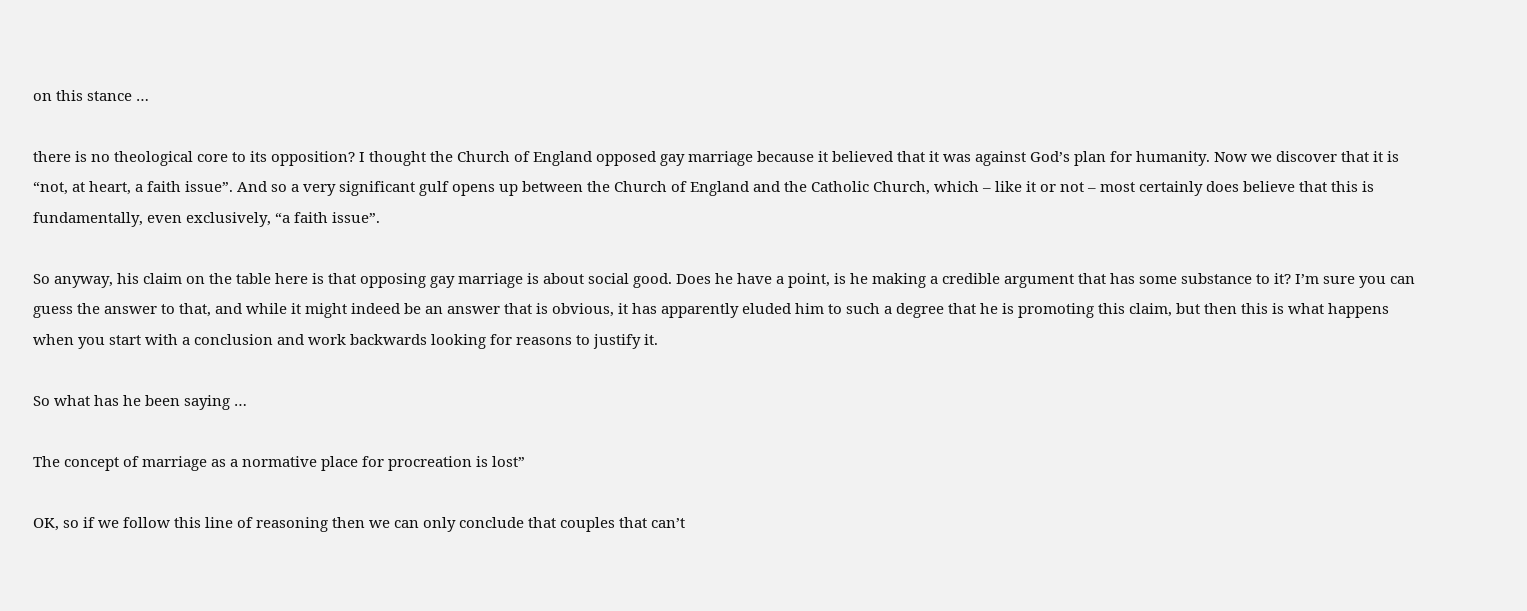on this stance …

there is no theological core to its opposition? I thought the Church of England opposed gay marriage because it believed that it was against God’s plan for humanity. Now we discover that it is “not, at heart, a faith issue”. And so a very significant gulf opens up between the Church of England and the Catholic Church, which – like it or not – most certainly does believe that this is fundamentally, even exclusively, “a faith issue”.

So anyway, his claim on the table here is that opposing gay marriage is about social good. Does he have a point, is he making a credible argument that has some substance to it? I’m sure you can guess the answer to that, and while it might indeed be an answer that is obvious, it has apparently eluded him to such a degree that he is promoting this claim, but then this is what happens when you start with a conclusion and work backwards looking for reasons to justify it.

So what has he been saying …

The concept of marriage as a normative place for procreation is lost”

OK, so if we follow this line of reasoning then we can only conclude that couples that can’t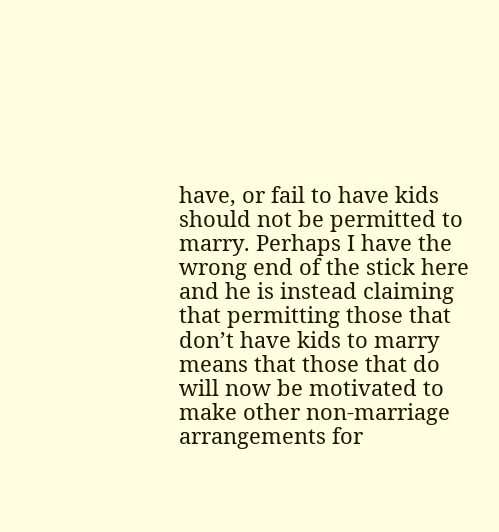have, or fail to have kids should not be permitted to marry. Perhaps I have the wrong end of the stick here and he is instead claiming that permitting those that don’t have kids to marry means that those that do will now be motivated to make other non-marriage arrangements for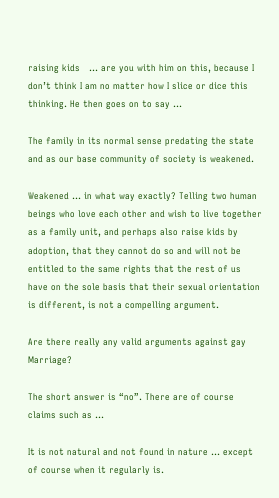raising kids   … are you with him on this, because I don’t think I am no matter how I slice or dice this thinking. He then goes on to say …

The family in its normal sense predating the state and as our base community of society is weakened.

Weakened … in what way exactly? Telling two human beings who love each other and wish to live together as a family unit, and perhaps also raise kids by adoption, that they cannot do so and will not be entitled to the same rights that the rest of us have on the sole basis that their sexual orientation is different, is not a compelling argument.

Are there really any valid arguments against gay Marriage?

The short answer is “no”. There are of course claims such as …

It is not natural and not found in nature … except of course when it regularly is.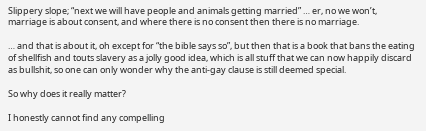Slippery slope; “next we will have people and animals getting married” … er, no we won’t, marriage is about consent, and where there is no consent then there is no marriage.

… and that is about it, oh except for “the bible says so”, but then that is a book that bans the eating of shellfish and touts slavery as a jolly good idea, which is all stuff that we can now happily discard as bullshit, so one can only wonder why the anti-gay clause is still deemed special.

So why does it really matter?

I honestly cannot find any compelling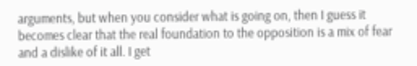arguments, but when you consider what is going on, then I guess it becomes clear that the real foundation to the opposition is a mix of fear and a dislike of it all. I get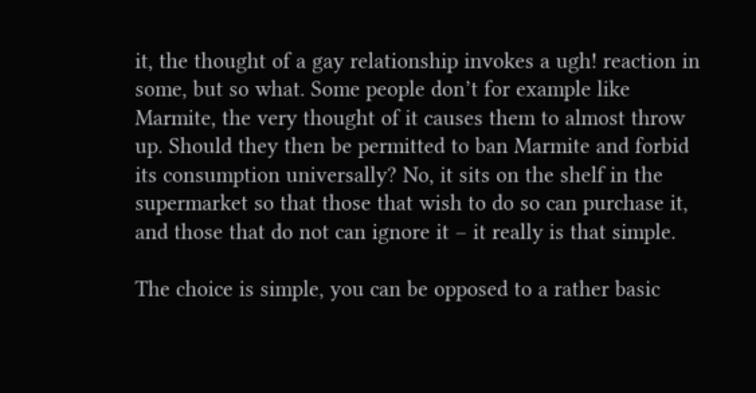it, the thought of a gay relationship invokes a ugh! reaction in some, but so what. Some people don’t for example like Marmite, the very thought of it causes them to almost throw up. Should they then be permitted to ban Marmite and forbid its consumption universally? No, it sits on the shelf in the supermarket so that those that wish to do so can purchase it, and those that do not can ignore it – it really is that simple.

The choice is simple, you can be opposed to a rather basic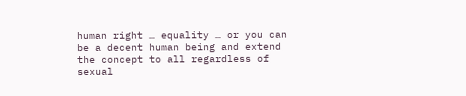human right … equality … or you can be a decent human being and extend the concept to all regardless of sexual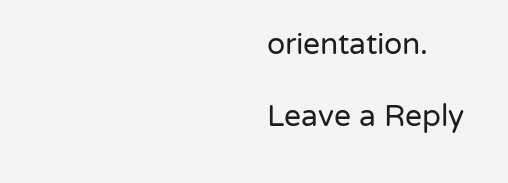orientation.

Leave a Reply